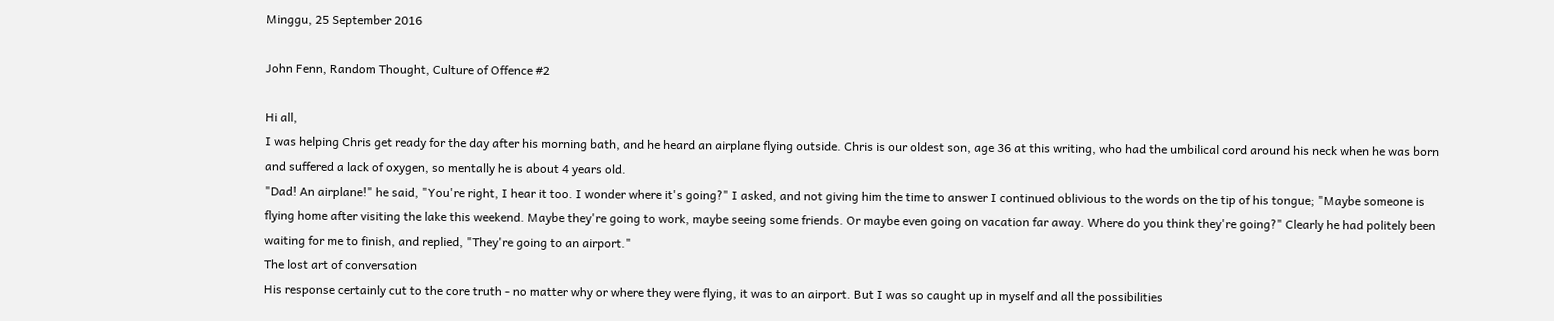Minggu, 25 September 2016

John Fenn, Random Thought, Culture of Offence #2

Hi all,
I was helping Chris get ready for the day after his morning bath, and he heard an airplane flying outside. Chris is our oldest son, age 36 at this writing, who had the umbilical cord around his neck when he was born and suffered a lack of oxygen, so mentally he is about 4 years old.
"Dad! An airplane!" he said, "You're right, I hear it too. I wonder where it's going?" I asked, and not giving him the time to answer I continued oblivious to the words on the tip of his tongue; "Maybe someone is flying home after visiting the lake this weekend. Maybe they're going to work, maybe seeing some friends. Or maybe even going on vacation far away. Where do you think they're going?" Clearly he had politely been waiting for me to finish, and replied, "They're going to an airport."
The lost art of conversation
His response certainly cut to the core truth - no matter why or where they were flying, it was to an airport. But I was so caught up in myself and all the possibilities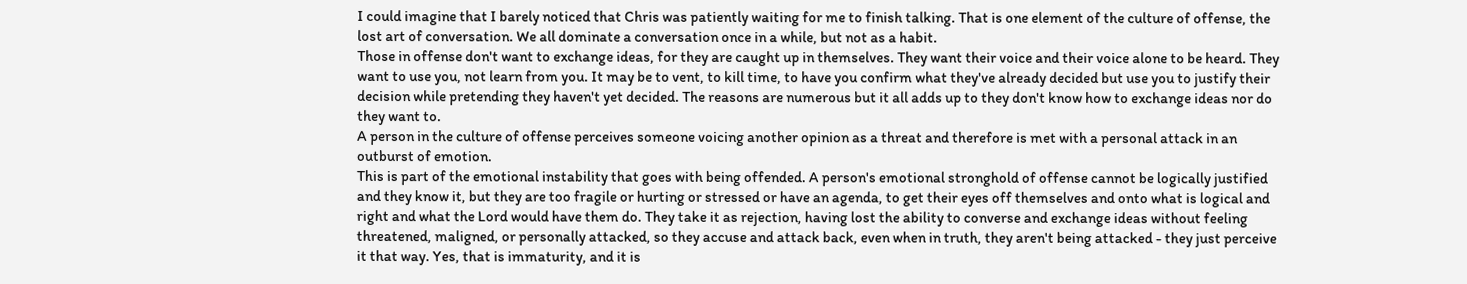I could imagine that I barely noticed that Chris was patiently waiting for me to finish talking. That is one element of the culture of offense, the lost art of conversation. We all dominate a conversation once in a while, but not as a habit.
Those in offense don't want to exchange ideas, for they are caught up in themselves. They want their voice and their voice alone to be heard. They want to use you, not learn from you. It may be to vent, to kill time, to have you confirm what they've already decided but use you to justify their decision while pretending they haven't yet decided. The reasons are numerous but it all adds up to they don't know how to exchange ideas nor do they want to.
A person in the culture of offense perceives someone voicing another opinion as a threat and therefore is met with a personal attack in an outburst of emotion.
This is part of the emotional instability that goes with being offended. A person's emotional stronghold of offense cannot be logically justified and they know it, but they are too fragile or hurting or stressed or have an agenda, to get their eyes off themselves and onto what is logical and right and what the Lord would have them do. They take it as rejection, having lost the ability to converse and exchange ideas without feeling threatened, maligned, or personally attacked, so they accuse and attack back, even when in truth, they aren't being attacked - they just perceive it that way. Yes, that is immaturity, and it is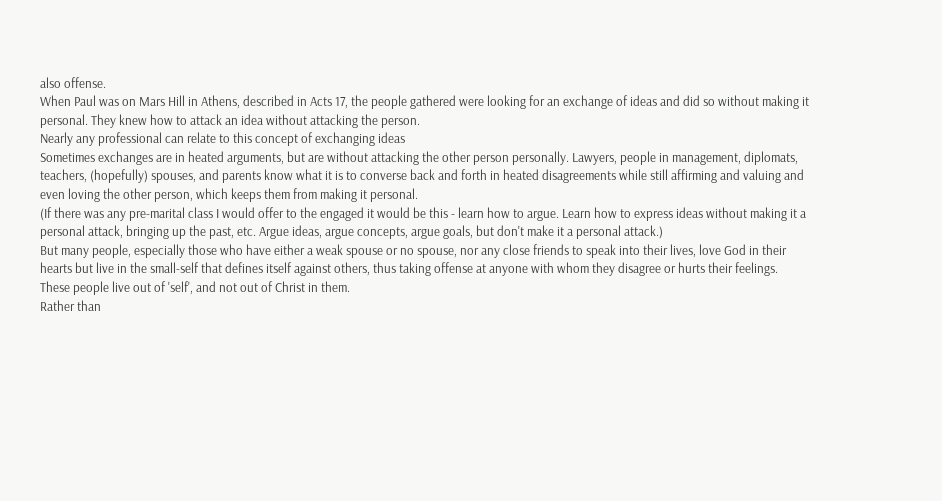also offense.
When Paul was on Mars Hill in Athens, described in Acts 17, the people gathered were looking for an exchange of ideas and did so without making it personal. They knew how to attack an idea without attacking the person.
Nearly any professional can relate to this concept of exchanging ideas
Sometimes exchanges are in heated arguments, but are without attacking the other person personally. Lawyers, people in management, diplomats, teachers, (hopefully) spouses, and parents know what it is to converse back and forth in heated disagreements while still affirming and valuing and even loving the other person, which keeps them from making it personal.
(If there was any pre-marital class I would offer to the engaged it would be this - learn how to argue. Learn how to express ideas without making it a personal attack, bringing up the past, etc. Argue ideas, argue concepts, argue goals, but don't make it a personal attack.)
But many people, especially those who have either a weak spouse or no spouse, nor any close friends to speak into their lives, love God in their hearts but live in the small-self that defines itself against others, thus taking offense at anyone with whom they disagree or hurts their feelings. These people live out of 'self', and not out of Christ in them.
Rather than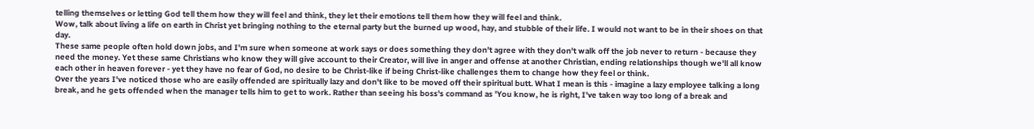telling themselves or letting God tell them how they will feel and think, they let their emotions tell them how they will feel and think.
Wow, talk about living a life on earth in Christ yet bringing nothing to the eternal party but the burned up wood, hay, and stubble of their life. I would not want to be in their shoes on that day.
These same people often hold down jobs, and I'm sure when someone at work says or does something they don't agree with they don't walk off the job never to return - because they need the money. Yet these same Christians who know they will give account to their Creator, will live in anger and offense at another Christian, ending relationships though we'll all know each other in heaven forever - yet they have no fear of God, no desire to be Christ-like if being Christ-like challenges them to change how they feel or think.
Over the years I've noticed those who are easily offended are spiritually lazy and don't like to be moved off their spiritual butt. What I mean is this - imagine a lazy employee talking a long break, and he gets offended when the manager tells him to get to work. Rather than seeing his boss's command as 'You know, he is right, I've taken way too long of a break and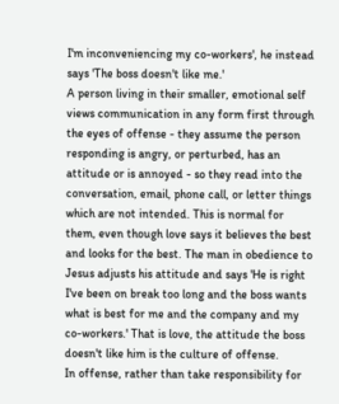I'm inconveniencing my co-workers', he instead says 'The boss doesn't like me.'
A person living in their smaller, emotional self views communication in any form first through the eyes of offense - they assume the person responding is angry, or perturbed, has an attitude or is annoyed - so they read into the conversation, email, phone call, or letter things which are not intended. This is normal for them, even though love says it believes the best and looks for the best. The man in obedience to Jesus adjusts his attitude and says 'He is right I've been on break too long and the boss wants what is best for me and the company and my co-workers.' That is love, the attitude the boss doesn't like him is the culture of offense.
In offense, rather than take responsibility for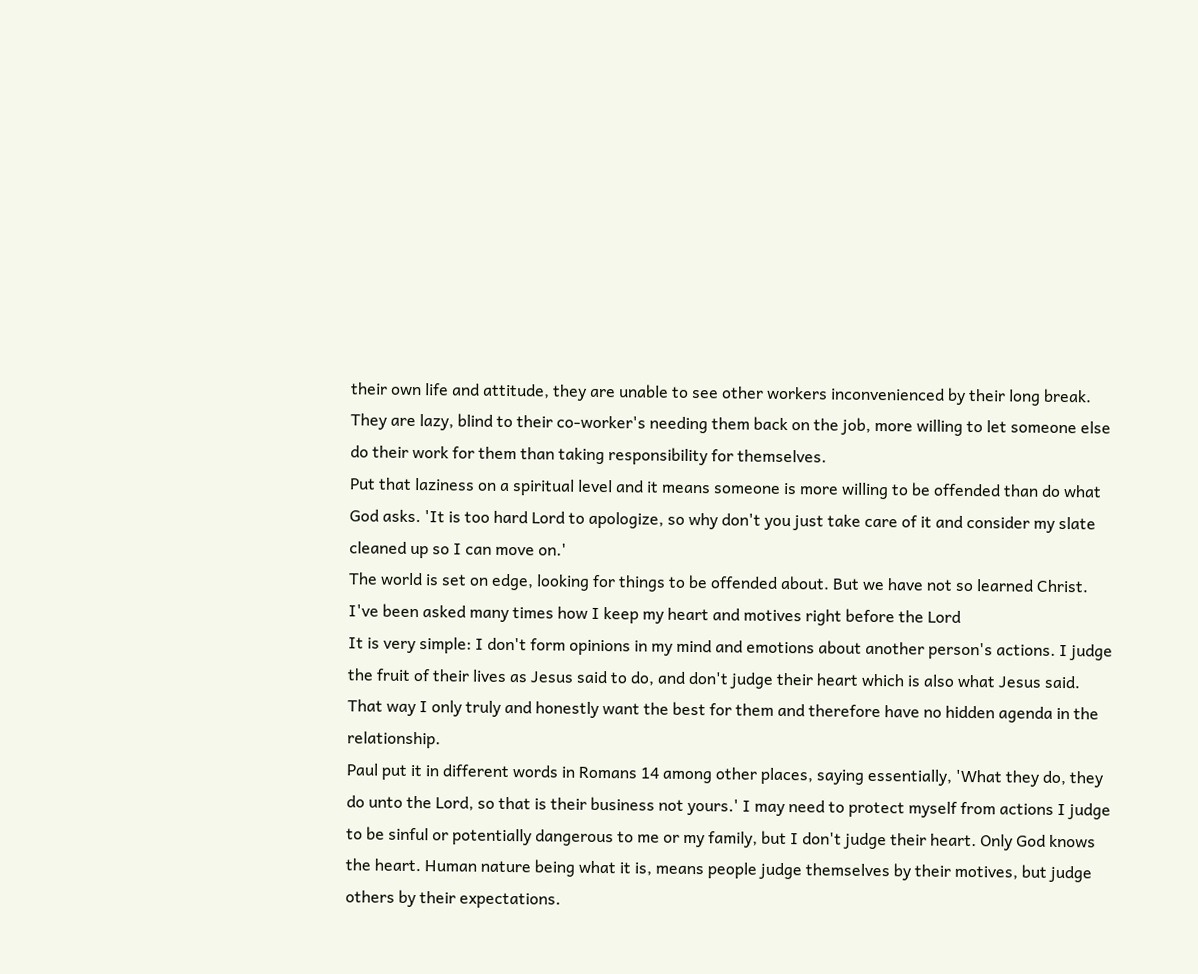their own life and attitude, they are unable to see other workers inconvenienced by their long break. They are lazy, blind to their co-worker's needing them back on the job, more willing to let someone else do their work for them than taking responsibility for themselves.
Put that laziness on a spiritual level and it means someone is more willing to be offended than do what God asks. 'It is too hard Lord to apologize, so why don't you just take care of it and consider my slate cleaned up so I can move on.'
The world is set on edge, looking for things to be offended about. But we have not so learned Christ.
I've been asked many times how I keep my heart and motives right before the Lord
It is very simple: I don't form opinions in my mind and emotions about another person's actions. I judge the fruit of their lives as Jesus said to do, and don't judge their heart which is also what Jesus said. That way I only truly and honestly want the best for them and therefore have no hidden agenda in the relationship.
Paul put it in different words in Romans 14 among other places, saying essentially, 'What they do, they do unto the Lord, so that is their business not yours.' I may need to protect myself from actions I judge to be sinful or potentially dangerous to me or my family, but I don't judge their heart. Only God knows the heart. Human nature being what it is, means people judge themselves by their motives, but judge others by their expectations.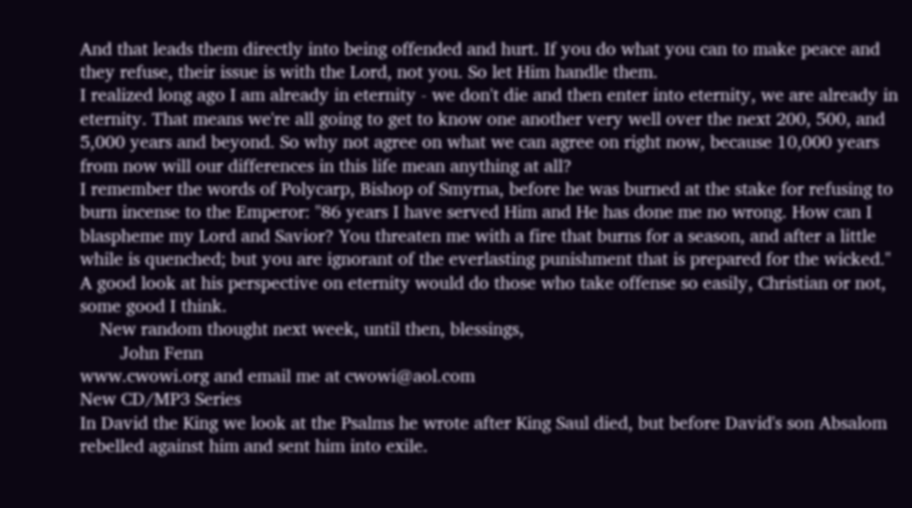And that leads them directly into being offended and hurt. If you do what you can to make peace and they refuse, their issue is with the Lord, not you. So let Him handle them.
I realized long ago I am already in eternity - we don't die and then enter into eternity, we are already in eternity. That means we're all going to get to know one another very well over the next 200, 500, and 5,000 years and beyond. So why not agree on what we can agree on right now, because 10,000 years from now will our differences in this life mean anything at all?
I remember the words of Polycarp, Bishop of Smyrna, before he was burned at the stake for refusing to burn incense to the Emperor: "86 years I have served Him and He has done me no wrong. How can I blaspheme my Lord and Savior? You threaten me with a fire that burns for a season, and after a little while is quenched; but you are ignorant of the everlasting punishment that is prepared for the wicked."
A good look at his perspective on eternity would do those who take offense so easily, Christian or not, some good I think.
    New random thought next week, until then, blessings,
        John Fenn
www.cwowi.org and email me at cwowi@aol.com
New CD/MP3 Series
In David the King we look at the Psalms he wrote after King Saul died, but before David's son Absalom rebelled against him and sent him into exile.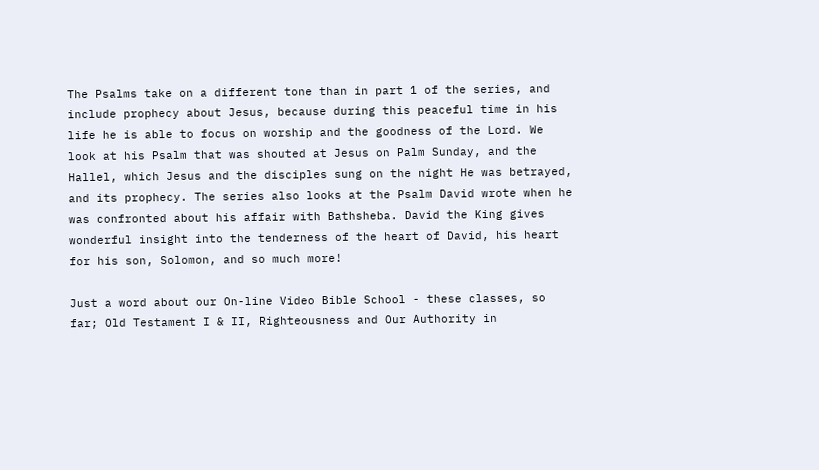The Psalms take on a different tone than in part 1 of the series, and include prophecy about Jesus, because during this peaceful time in his life he is able to focus on worship and the goodness of the Lord. We look at his Psalm that was shouted at Jesus on Palm Sunday, and the Hallel, which Jesus and the disciples sung on the night He was betrayed, and its prophecy. The series also looks at the Psalm David wrote when he was confronted about his affair with Bathsheba. David the King gives wonderful insight into the tenderness of the heart of David, his heart for his son, Solomon, and so much more!

Just a word about our On-line Video Bible School - these classes, so far; Old Testament I & II, Righteousness and Our Authority in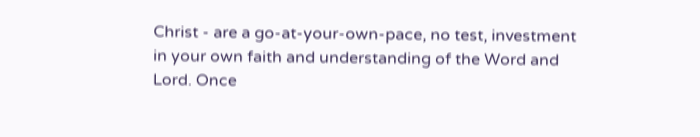Christ - are a go-at-your-own-pace, no test, investment in your own faith and understanding of the Word and Lord. Once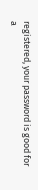registered, your password is good for a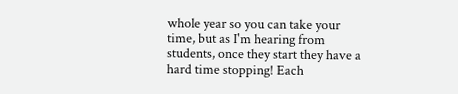whole year so you can take your time, but as I'm hearing from students, once they start they have a hard time stopping! Each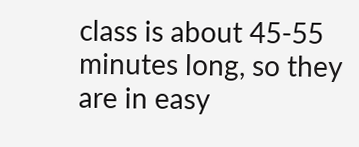class is about 45-55 minutes long, so they are in easy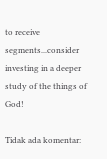to receive segments...consider investing in a deeper study of the things of God!

Tidak ada komentar: